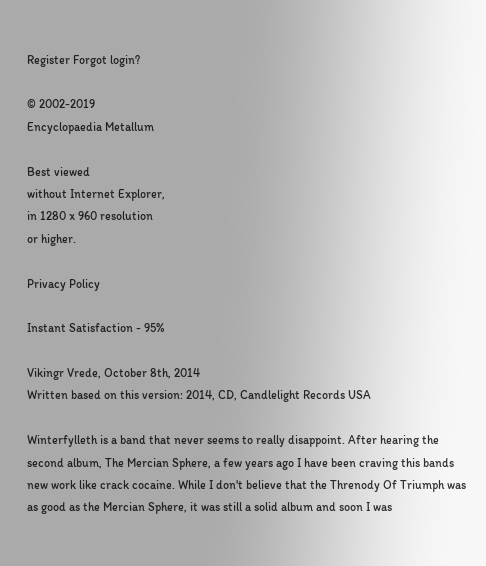Register Forgot login?

© 2002-2019
Encyclopaedia Metallum

Best viewed
without Internet Explorer,
in 1280 x 960 resolution
or higher.

Privacy Policy

Instant Satisfaction - 95%

Vikingr Vrede, October 8th, 2014
Written based on this version: 2014, CD, Candlelight Records USA

Winterfylleth is a band that never seems to really disappoint. After hearing the second album, The Mercian Sphere, a few years ago I have been craving this bands new work like crack cocaine. While I don't believe that the Threnody Of Triumph was as good as the Mercian Sphere, it was still a solid album and soon I was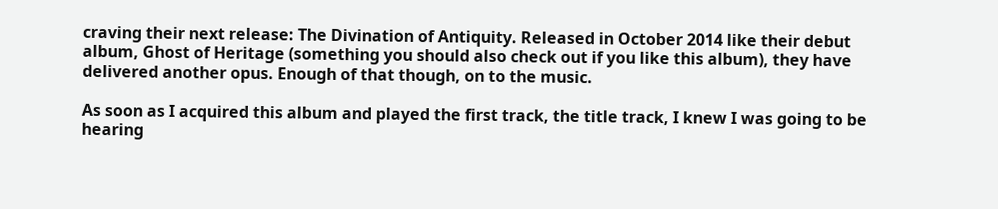craving their next release: The Divination of Antiquity. Released in October 2014 like their debut album, Ghost of Heritage (something you should also check out if you like this album), they have delivered another opus. Enough of that though, on to the music.

As soon as I acquired this album and played the first track, the title track, I knew I was going to be hearing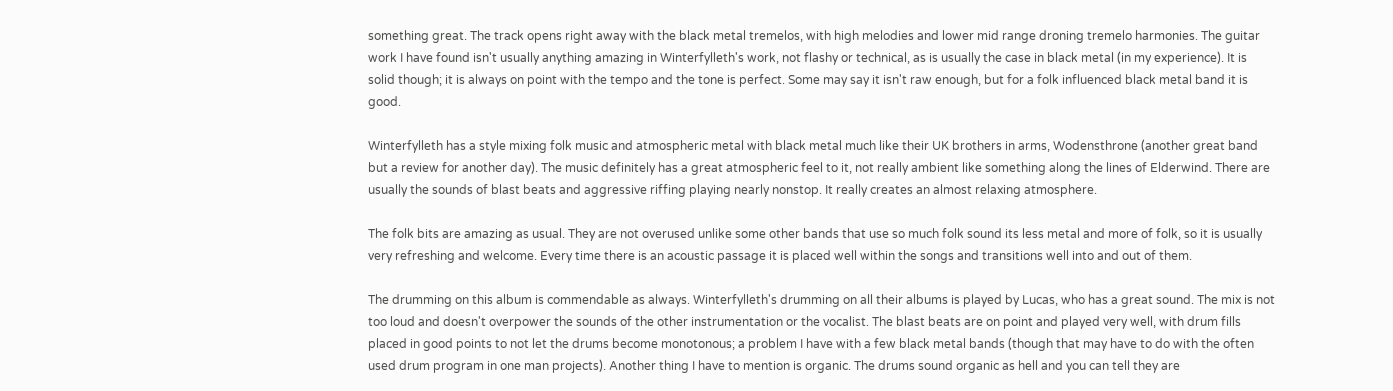something great. The track opens right away with the black metal tremelos, with high melodies and lower mid range droning tremelo harmonies. The guitar work I have found isn't usually anything amazing in Winterfylleth's work, not flashy or technical, as is usually the case in black metal (in my experience). It is solid though; it is always on point with the tempo and the tone is perfect. Some may say it isn't raw enough, but for a folk influenced black metal band it is good.

Winterfylleth has a style mixing folk music and atmospheric metal with black metal much like their UK brothers in arms, Wodensthrone (another great band but a review for another day). The music definitely has a great atmospheric feel to it, not really ambient like something along the lines of Elderwind. There are usually the sounds of blast beats and aggressive riffing playing nearly nonstop. It really creates an almost relaxing atmosphere.

The folk bits are amazing as usual. They are not overused unlike some other bands that use so much folk sound its less metal and more of folk, so it is usually very refreshing and welcome. Every time there is an acoustic passage it is placed well within the songs and transitions well into and out of them.

The drumming on this album is commendable as always. Winterfylleth's drumming on all their albums is played by Lucas, who has a great sound. The mix is not too loud and doesn't overpower the sounds of the other instrumentation or the vocalist. The blast beats are on point and played very well, with drum fills placed in good points to not let the drums become monotonous; a problem I have with a few black metal bands (though that may have to do with the often used drum program in one man projects). Another thing I have to mention is organic. The drums sound organic as hell and you can tell they are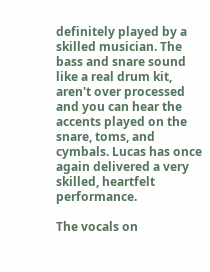definitely played by a skilled musician. The bass and snare sound like a real drum kit, aren't over processed and you can hear the accents played on the snare, toms, and cymbals. Lucas has once again delivered a very skilled, heartfelt performance.

The vocals on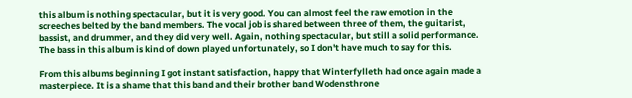this album is nothing spectacular, but it is very good. You can almost feel the raw emotion in the screeches belted by the band members. The vocal job is shared between three of them, the guitarist, bassist, and drummer, and they did very well. Again, nothing spectacular, but still a solid performance. The bass in this album is kind of down played unfortunately, so I don't have much to say for this.

From this albums beginning I got instant satisfaction, happy that Winterfylleth had once again made a masterpiece. It is a shame that this band and their brother band Wodensthrone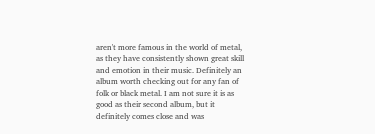aren't more famous in the world of metal, as they have consistently shown great skill and emotion in their music. Definitely an album worth checking out for any fan of folk or black metal. I am not sure it is as good as their second album, but it definitely comes close and was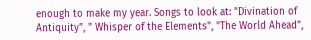enough to make my year. Songs to look at: "Divination of Antiquity", " Whisper of the Elements", "The World Ahead",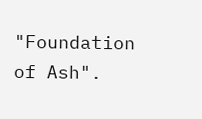"Foundation of Ash".